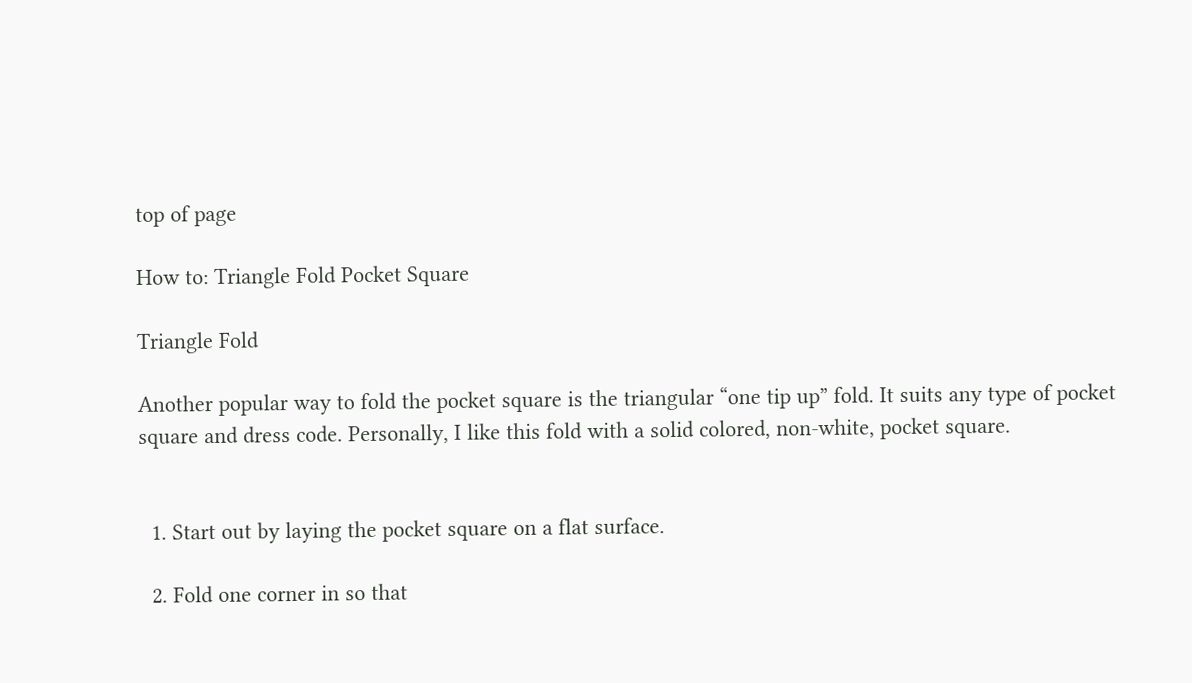top of page

How to: Triangle Fold Pocket Square

Triangle Fold

Another popular way to fold the pocket square is the triangular “one tip up” fold. It suits any type of pocket square and dress code. Personally, I like this fold with a solid colored, non-white, pocket square.


  1. Start out by laying the pocket square on a flat surface.

  2. Fold one corner in so that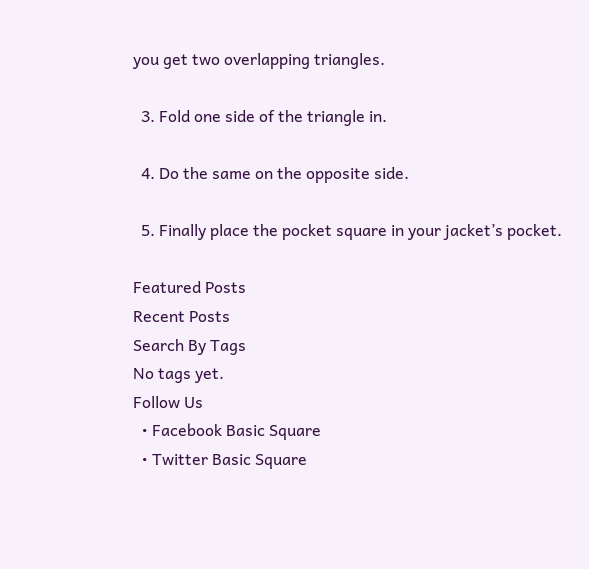you get two overlapping triangles.

  3. Fold one side of the triangle in.

  4. Do the same on the opposite side.

  5. Finally place the pocket square in your jacket’s pocket.

Featured Posts
Recent Posts
Search By Tags
No tags yet.
Follow Us
  • Facebook Basic Square
  • Twitter Basic Square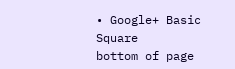• Google+ Basic Square
bottom of page